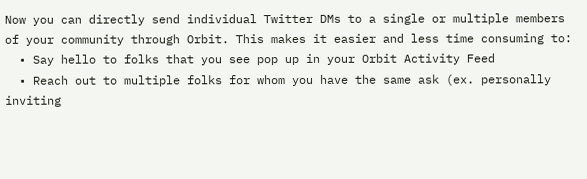Now you can directly send individual Twitter DMs to a single or multiple members of your community through Orbit. This makes it easier and less time consuming to:
  • Say hello to folks that you see pop up in your Orbit Activity Feed
  • Reach out to multiple folks for whom you have the same ask (ex. personally inviting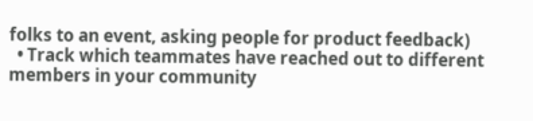folks to an event, asking people for product feedback)
  • Track which teammates have reached out to different members in your community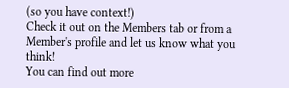(so you have context!)
Check it out on the Members tab or from a Member's profile and let us know what you think!
You can find out more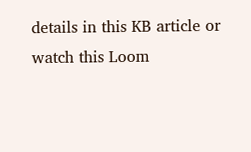details in this KB article or watch this Loom